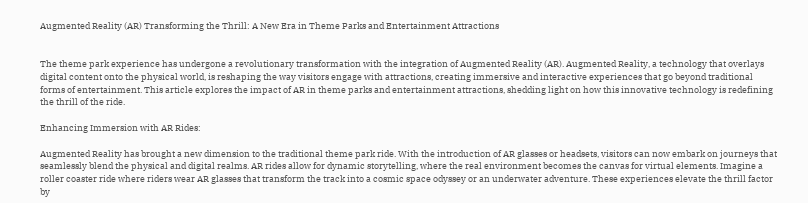Augmented Reality (AR) Transforming the Thrill: A New Era in Theme Parks and Entertainment Attractions


The theme park experience has undergone a revolutionary transformation with the integration of Augmented Reality (AR). Augmented Reality, a technology that overlays digital content onto the physical world, is reshaping the way visitors engage with attractions, creating immersive and interactive experiences that go beyond traditional forms of entertainment. This article explores the impact of AR in theme parks and entertainment attractions, shedding light on how this innovative technology is redefining the thrill of the ride.

Enhancing Immersion with AR Rides:

Augmented Reality has brought a new dimension to the traditional theme park ride. With the introduction of AR glasses or headsets, visitors can now embark on journeys that seamlessly blend the physical and digital realms. AR rides allow for dynamic storytelling, where the real environment becomes the canvas for virtual elements. Imagine a roller coaster ride where riders wear AR glasses that transform the track into a cosmic space odyssey or an underwater adventure. These experiences elevate the thrill factor by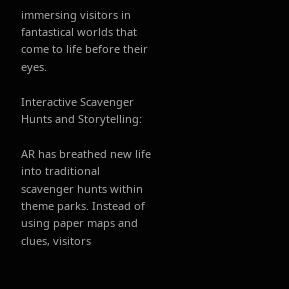immersing visitors in fantastical worlds that come to life before their eyes.

Interactive Scavenger Hunts and Storytelling:

AR has breathed new life into traditional scavenger hunts within theme parks. Instead of using paper maps and clues, visitors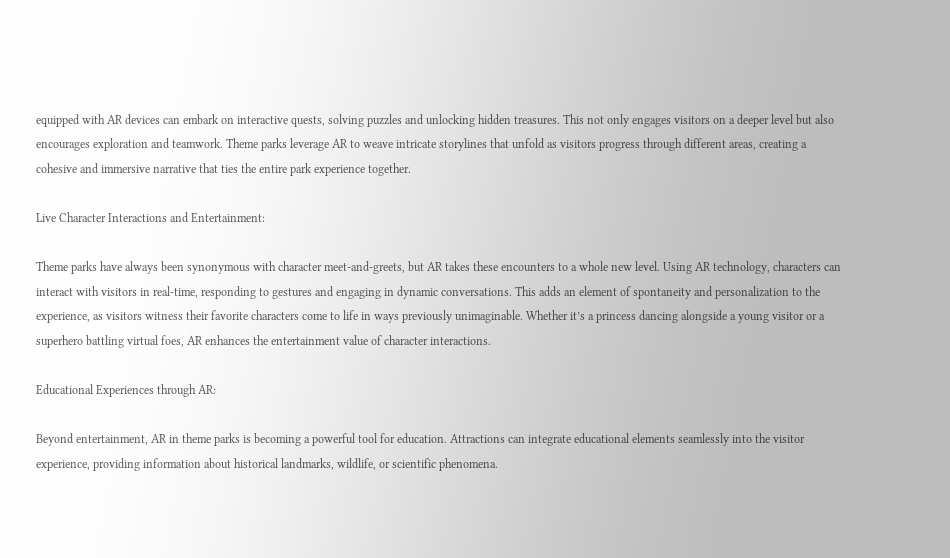equipped with AR devices can embark on interactive quests, solving puzzles and unlocking hidden treasures. This not only engages visitors on a deeper level but also encourages exploration and teamwork. Theme parks leverage AR to weave intricate storylines that unfold as visitors progress through different areas, creating a cohesive and immersive narrative that ties the entire park experience together.

Live Character Interactions and Entertainment:

Theme parks have always been synonymous with character meet-and-greets, but AR takes these encounters to a whole new level. Using AR technology, characters can interact with visitors in real-time, responding to gestures and engaging in dynamic conversations. This adds an element of spontaneity and personalization to the experience, as visitors witness their favorite characters come to life in ways previously unimaginable. Whether it’s a princess dancing alongside a young visitor or a superhero battling virtual foes, AR enhances the entertainment value of character interactions.

Educational Experiences through AR:

Beyond entertainment, AR in theme parks is becoming a powerful tool for education. Attractions can integrate educational elements seamlessly into the visitor experience, providing information about historical landmarks, wildlife, or scientific phenomena.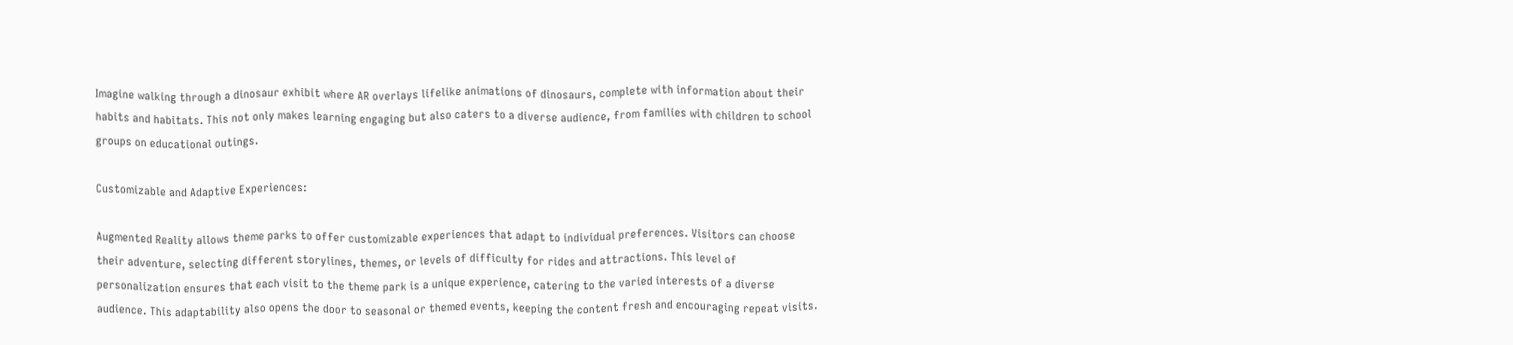Imagine walking through a dinosaur exhibit where AR overlays lifelike animations of dinosaurs, complete with information about their habits and habitats. This not only makes learning engaging but also caters to a diverse audience, from families with children to school groups on educational outings.

Customizable and Adaptive Experiences:

Augmented Reality allows theme parks to offer customizable experiences that adapt to individual preferences. Visitors can choose their adventure, selecting different storylines, themes, or levels of difficulty for rides and attractions. This level of personalization ensures that each visit to the theme park is a unique experience, catering to the varied interests of a diverse audience. This adaptability also opens the door to seasonal or themed events, keeping the content fresh and encouraging repeat visits.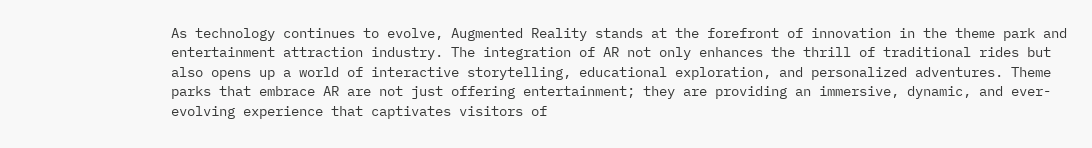As technology continues to evolve, Augmented Reality stands at the forefront of innovation in the theme park and entertainment attraction industry. The integration of AR not only enhances the thrill of traditional rides but also opens up a world of interactive storytelling, educational exploration, and personalized adventures. Theme parks that embrace AR are not just offering entertainment; they are providing an immersive, dynamic, and ever-evolving experience that captivates visitors of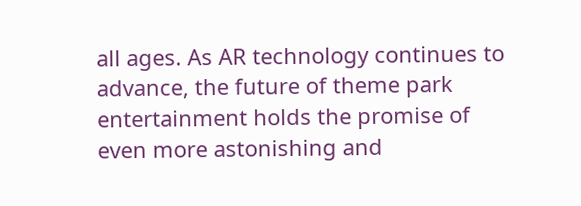all ages. As AR technology continues to advance, the future of theme park entertainment holds the promise of even more astonishing and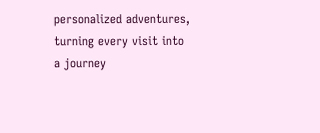personalized adventures, turning every visit into a journey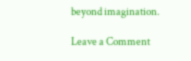beyond imagination.

Leave a Comment